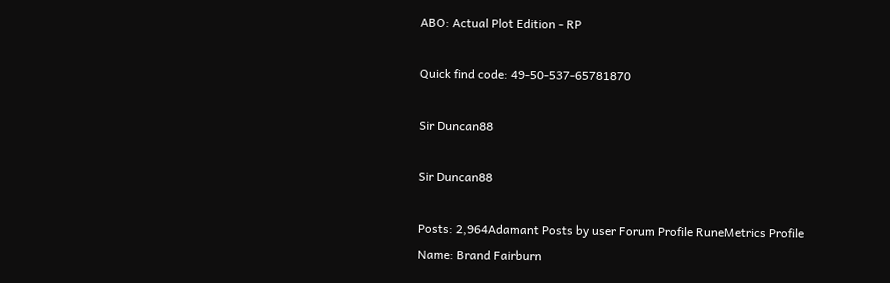ABO: Actual Plot Edition - RP

Quick find code: 49-50-537-65781870

Sir Duncan88

Sir Duncan88

Posts: 2,964Adamant Posts by user Forum Profile RuneMetrics Profile
Name: Brand Fairburn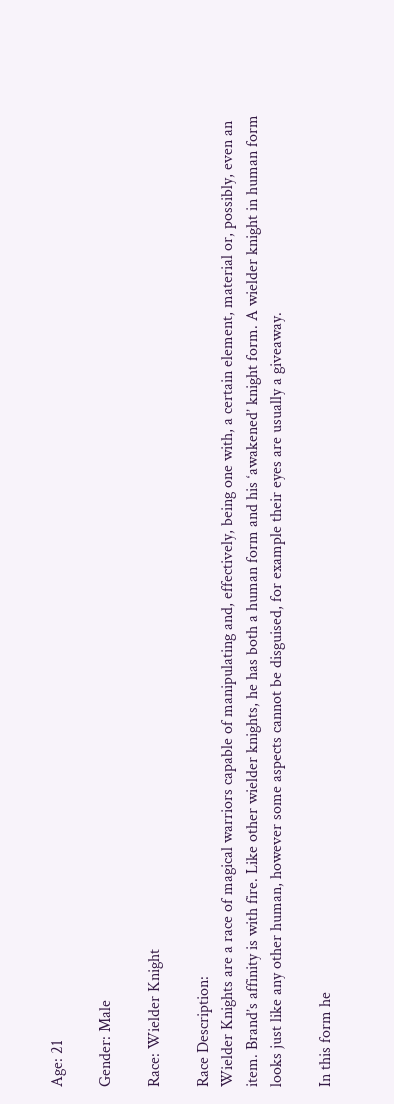Age: 21

Gender: Male

Race: Wielder Knight

Race Description:
Wielder Knights are a race of magical warriors capable of manipulating and, effectively, being one with, a certain element, material or, possibly, even an item. Brand’s affinity is with fire. Like other wielder knights, he has both a human form and his ‘awakened’ knight form. A wielder knight in human form looks just like any other human, however some aspects cannot be disguised, for example their eyes are usually a giveaway.

In this form he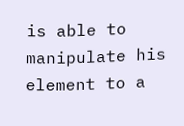is able to manipulate his element to a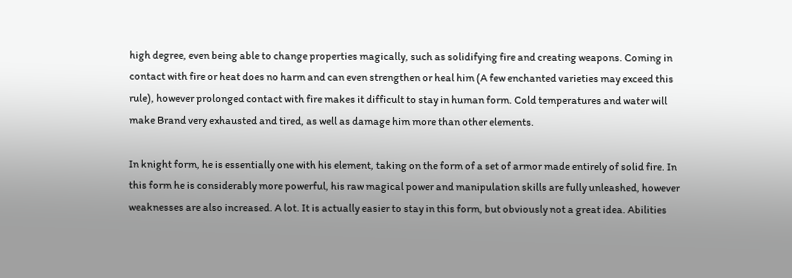high degree, even being able to change properties magically, such as solidifying fire and creating weapons. Coming in contact with fire or heat does no harm and can even strengthen or heal him (A few enchanted varieties may exceed this rule), however prolonged contact with fire makes it difficult to stay in human form. Cold temperatures and water will make Brand very exhausted and tired, as well as damage him more than other elements.

In knight form, he is essentially one with his element, taking on the form of a set of armor made entirely of solid fire. In this form he is considerably more powerful, his raw magical power and manipulation skills are fully unleashed, however weaknesses are also increased. A lot. It is actually easier to stay in this form, but obviously not a great idea. Abilities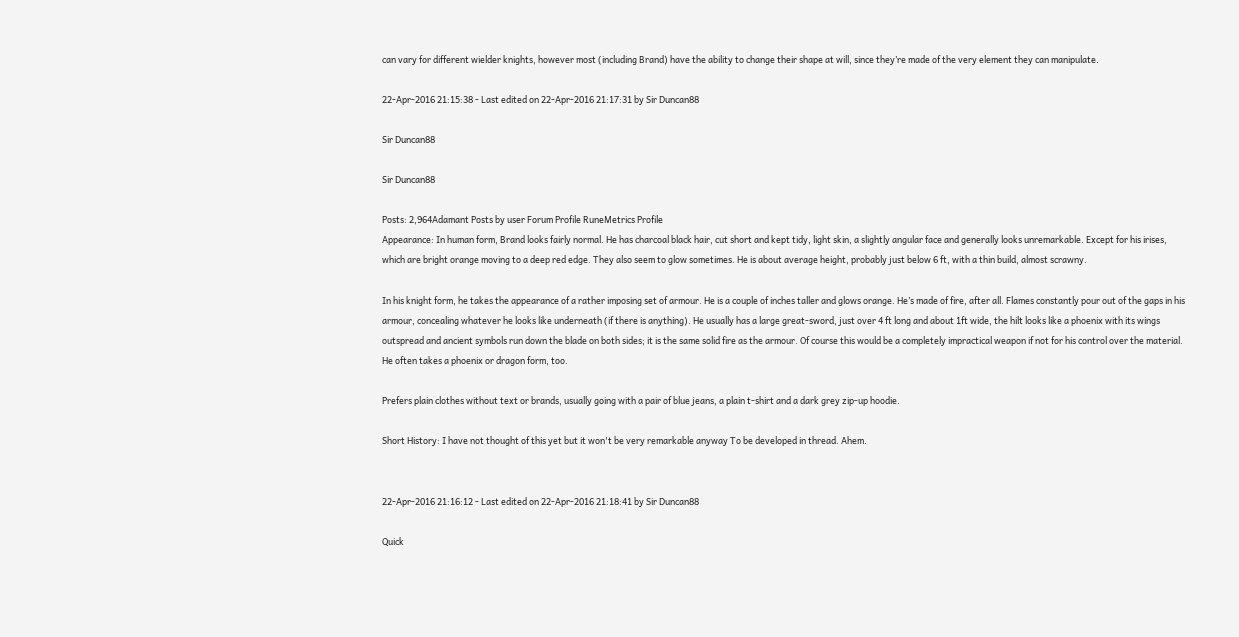can vary for different wielder knights, however most (including Brand) have the ability to change their shape at will, since they’re made of the very element they can manipulate.

22-Apr-2016 21:15:38 - Last edited on 22-Apr-2016 21:17:31 by Sir Duncan88

Sir Duncan88

Sir Duncan88

Posts: 2,964Adamant Posts by user Forum Profile RuneMetrics Profile
Appearance: In human form, Brand looks fairly normal. He has charcoal black hair, cut short and kept tidy, light skin, a slightly angular face and generally looks unremarkable. Except for his irises, which are bright orange moving to a deep red edge. They also seem to glow sometimes. He is about average height, probably just below 6 ft, with a thin build, almost scrawny.

In his knight form, he takes the appearance of a rather imposing set of armour. He is a couple of inches taller and glows orange. He’s made of fire, after all. Flames constantly pour out of the gaps in his armour, concealing whatever he looks like underneath (if there is anything). He usually has a large great-sword, just over 4 ft long and about 1ft wide, the hilt looks like a phoenix with its wings outspread and ancient symbols run down the blade on both sides; it is the same solid fire as the armour. Of course this would be a completely impractical weapon if not for his control over the material. He often takes a phoenix or dragon form, too.

Prefers plain clothes without text or brands, usually going with a pair of blue jeans, a plain t-shirt and a dark grey zip-up hoodie.

Short History: I have not thought of this yet but it won't be very remarkable anyway To be developed in thread. Ahem.


22-Apr-2016 21:16:12 - Last edited on 22-Apr-2016 21:18:41 by Sir Duncan88

Quick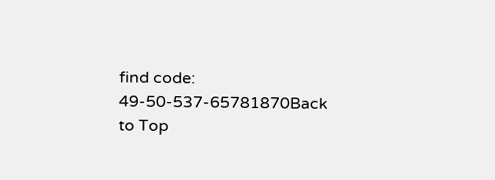find code: 49-50-537-65781870Back to Top